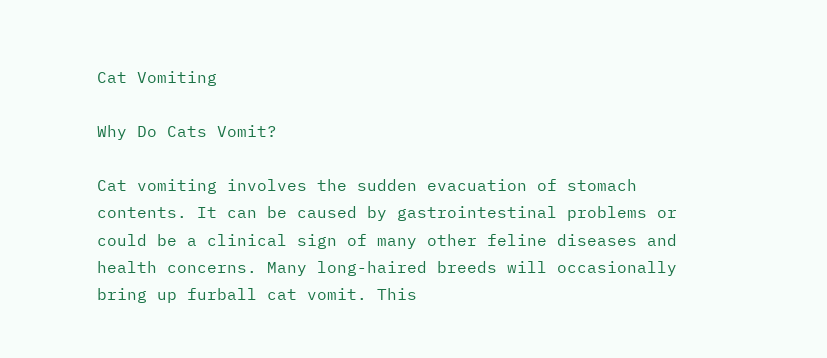Cat Vomiting

Why Do Cats Vomit?

Cat vomiting involves the sudden evacuation of stomach contents. It can be caused by gastrointestinal problems or could be a clinical sign of many other feline diseases and health concerns. Many long-haired breeds will occasionally bring up furball cat vomit. This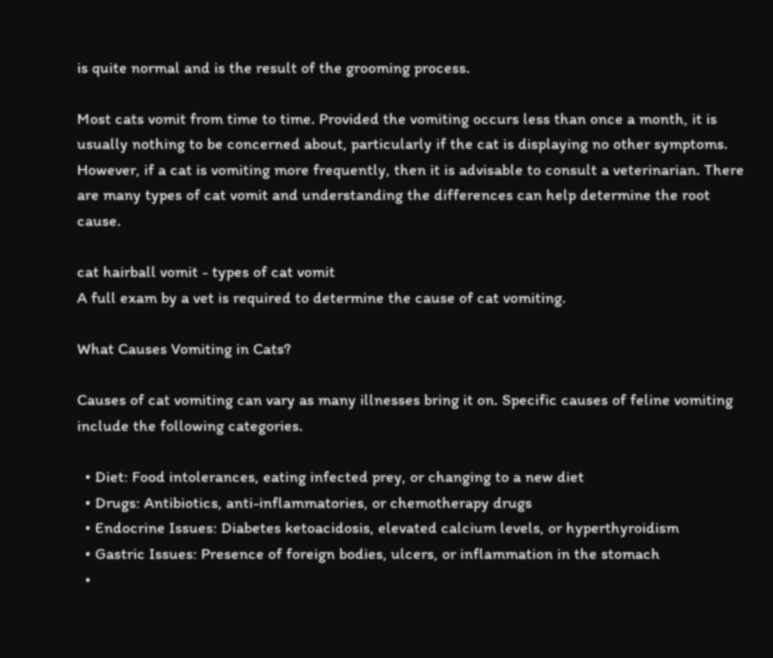is quite normal and is the result of the grooming process.

Most cats vomit from time to time. Provided the vomiting occurs less than once a month, it is usually nothing to be concerned about, particularly if the cat is displaying no other symptoms. However, if a cat is vomiting more frequently, then it is advisable to consult a veterinarian. There are many types of cat vomit and understanding the differences can help determine the root cause.

cat hairball vomit - types of cat vomit
A full exam by a vet is required to determine the cause of cat vomiting.

What Causes Vomiting in Cats?

Causes of cat vomiting can vary as many illnesses bring it on. Specific causes of feline vomiting include the following categories.

  • Diet: Food intolerances, eating infected prey, or changing to a new diet
  • Drugs: Antibiotics, anti-inflammatories, or chemotherapy drugs
  • Endocrine Issues: Diabetes ketoacidosis, elevated calcium levels, or hyperthyroidism
  • Gastric Issues: Presence of foreign bodies, ulcers, or inflammation in the stomach
  •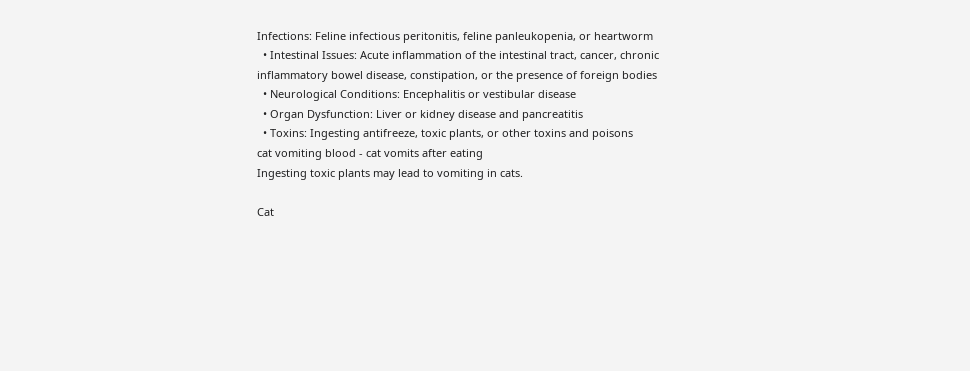Infections: Feline infectious peritonitis, feline panleukopenia, or heartworm
  • Intestinal Issues: Acute inflammation of the intestinal tract, cancer, chronic inflammatory bowel disease, constipation, or the presence of foreign bodies
  • Neurological Conditions: Encephalitis or vestibular disease
  • Organ Dysfunction: Liver or kidney disease and pancreatitis
  • Toxins: Ingesting antifreeze, toxic plants, or other toxins and poisons
cat vomiting blood - cat vomits after eating
Ingesting toxic plants may lead to vomiting in cats.

Cat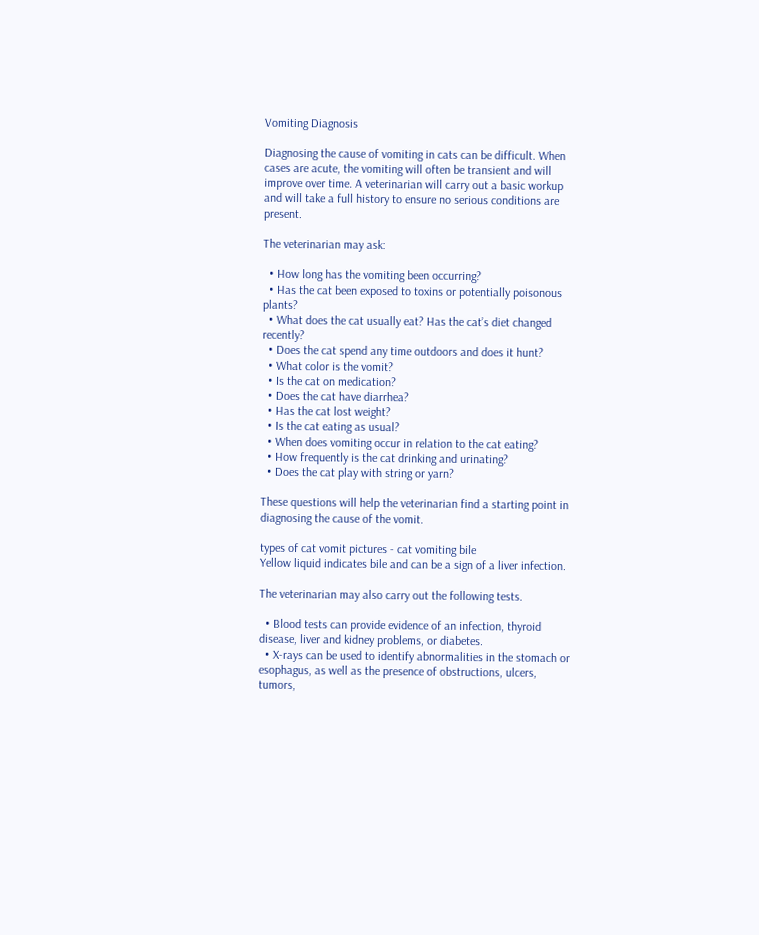Vomiting Diagnosis

Diagnosing the cause of vomiting in cats can be difficult. When cases are acute, the vomiting will often be transient and will improve over time. A veterinarian will carry out a basic workup and will take a full history to ensure no serious conditions are present.

The veterinarian may ask:

  • How long has the vomiting been occurring?
  • Has the cat been exposed to toxins or potentially poisonous plants?
  • What does the cat usually eat? Has the cat’s diet changed recently?
  • Does the cat spend any time outdoors and does it hunt?
  • What color is the vomit?
  • Is the cat on medication?
  • Does the cat have diarrhea?
  • Has the cat lost weight?
  • Is the cat eating as usual?
  • When does vomiting occur in relation to the cat eating?
  • How frequently is the cat drinking and urinating?
  • Does the cat play with string or yarn?

These questions will help the veterinarian find a starting point in diagnosing the cause of the vomit.

types of cat vomit pictures - cat vomiting bile
Yellow liquid indicates bile and can be a sign of a liver infection.

The veterinarian may also carry out the following tests.

  • Blood tests can provide evidence of an infection, thyroid disease, liver and kidney problems, or diabetes.
  • X-rays can be used to identify abnormalities in the stomach or esophagus, as well as the presence of obstructions, ulcers, tumors,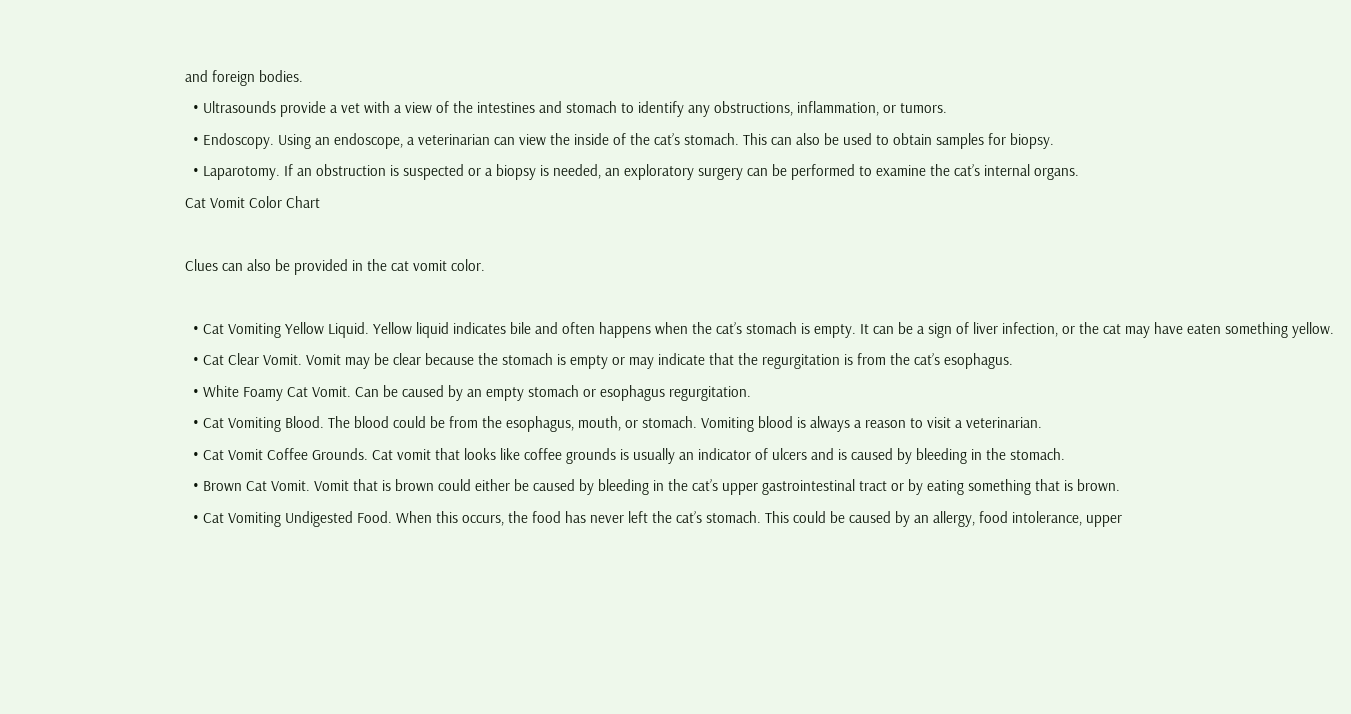and foreign bodies.
  • Ultrasounds provide a vet with a view of the intestines and stomach to identify any obstructions, inflammation, or tumors.
  • Endoscopy. Using an endoscope, a veterinarian can view the inside of the cat’s stomach. This can also be used to obtain samples for biopsy.
  • Laparotomy. If an obstruction is suspected or a biopsy is needed, an exploratory surgery can be performed to examine the cat’s internal organs.
Cat Vomit Color Chart

Clues can also be provided in the cat vomit color.

  • Cat Vomiting Yellow Liquid. Yellow liquid indicates bile and often happens when the cat’s stomach is empty. It can be a sign of liver infection, or the cat may have eaten something yellow.
  • Cat Clear Vomit. Vomit may be clear because the stomach is empty or may indicate that the regurgitation is from the cat’s esophagus.
  • White Foamy Cat Vomit. Can be caused by an empty stomach or esophagus regurgitation.
  • Cat Vomiting Blood. The blood could be from the esophagus, mouth, or stomach. Vomiting blood is always a reason to visit a veterinarian.
  • Cat Vomit Coffee Grounds. Cat vomit that looks like coffee grounds is usually an indicator of ulcers and is caused by bleeding in the stomach.
  • Brown Cat Vomit. Vomit that is brown could either be caused by bleeding in the cat’s upper gastrointestinal tract or by eating something that is brown.
  • Cat Vomiting Undigested Food. When this occurs, the food has never left the cat’s stomach. This could be caused by an allergy, food intolerance, upper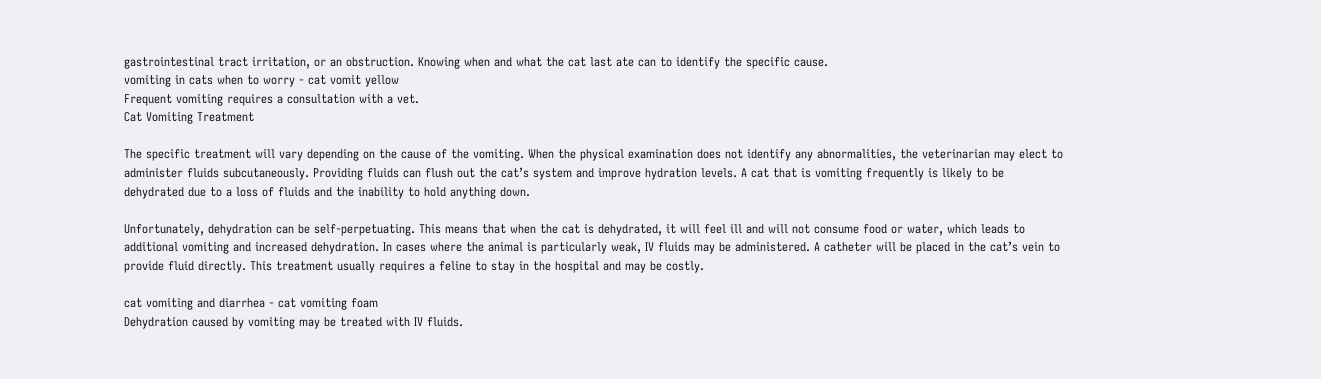gastrointestinal tract irritation, or an obstruction. Knowing when and what the cat last ate can to identify the specific cause.
vomiting in cats when to worry - cat vomit yellow
Frequent vomiting requires a consultation with a vet.
Cat Vomiting Treatment

The specific treatment will vary depending on the cause of the vomiting. When the physical examination does not identify any abnormalities, the veterinarian may elect to administer fluids subcutaneously. Providing fluids can flush out the cat’s system and improve hydration levels. A cat that is vomiting frequently is likely to be dehydrated due to a loss of fluids and the inability to hold anything down.

Unfortunately, dehydration can be self-perpetuating. This means that when the cat is dehydrated, it will feel ill and will not consume food or water, which leads to additional vomiting and increased dehydration. In cases where the animal is particularly weak, IV fluids may be administered. A catheter will be placed in the cat’s vein to provide fluid directly. This treatment usually requires a feline to stay in the hospital and may be costly.

cat vomiting and diarrhea - cat vomiting foam
Dehydration caused by vomiting may be treated with IV fluids.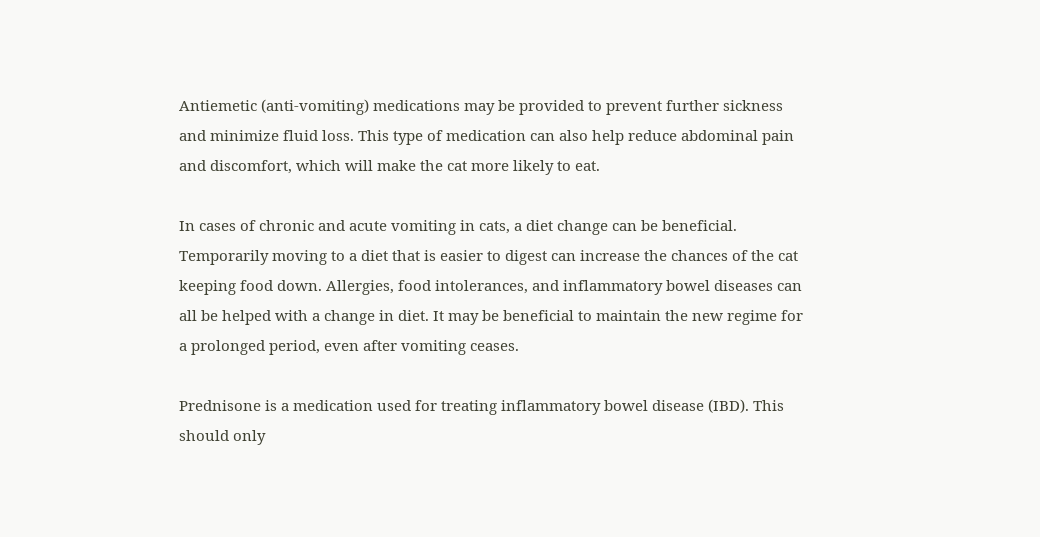Antiemetic (anti-vomiting) medications may be provided to prevent further sickness and minimize fluid loss. This type of medication can also help reduce abdominal pain and discomfort, which will make the cat more likely to eat.

In cases of chronic and acute vomiting in cats, a diet change can be beneficial. Temporarily moving to a diet that is easier to digest can increase the chances of the cat keeping food down. Allergies, food intolerances, and inflammatory bowel diseases can all be helped with a change in diet. It may be beneficial to maintain the new regime for a prolonged period, even after vomiting ceases.

Prednisone is a medication used for treating inflammatory bowel disease (IBD). This should only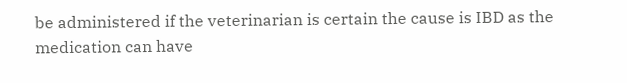be administered if the veterinarian is certain the cause is IBD as the medication can have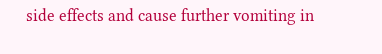side effects and cause further vomiting in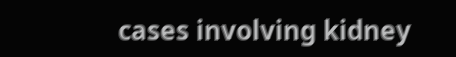cases involving kidney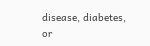disease, diabetes, or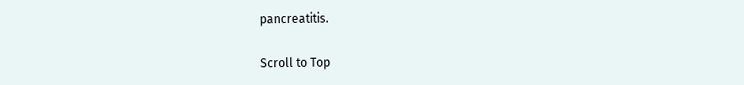pancreatitis.

Scroll to Top